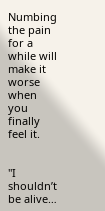Numbing the pain for a while will make it worse when you finally feel it.


"I shouldn’t be alive…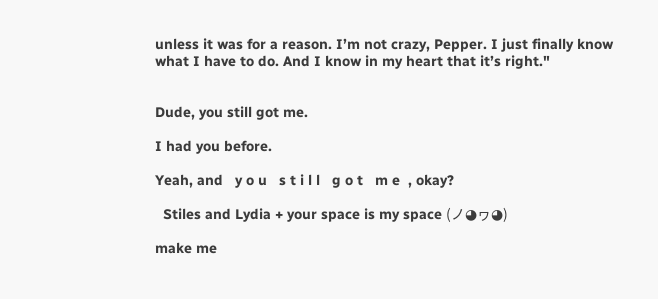unless it was for a reason. I’m not crazy, Pepper. I just finally know what I have to do. And I know in my heart that it’s right."


Dude, you still got me.

I had you before.

Yeah, and   y o u   s t i l l   g o t   m e  , okay?

  Stiles and Lydia + your space is my space (ノ◕ヮ◕)

make me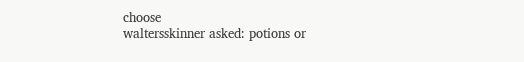choose
waltersskinner asked: potions or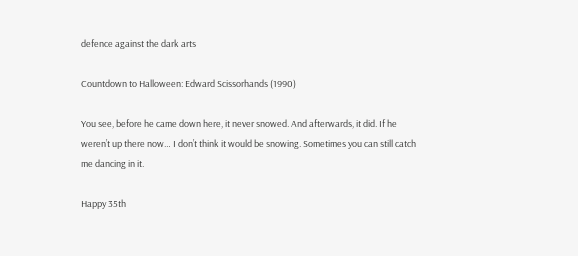defence against the dark arts

Countdown to Halloween: Edward Scissorhands (1990)

You see, before he came down here, it never snowed. And afterwards, it did. If he weren’t up there now… I don’t think it would be snowing. Sometimes you can still catch me dancing in it.

Happy 35th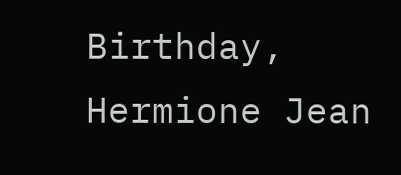Birthday, Hermione Jean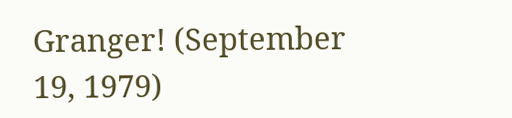Granger! (September 19, 1979)